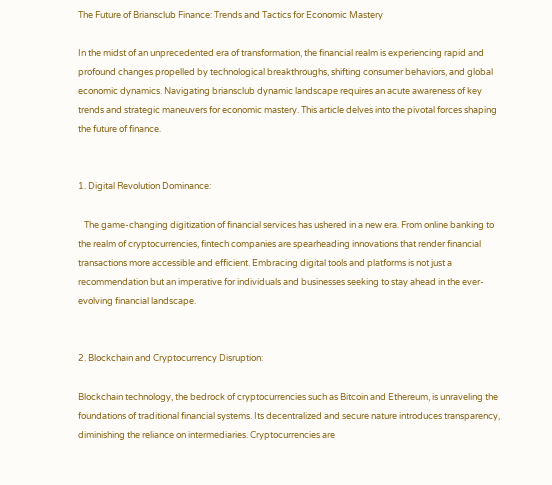The Future of Briansclub Finance: Trends and Tactics for Economic Mastery

In the midst of an unprecedented era of transformation, the financial realm is experiencing rapid and profound changes propelled by technological breakthroughs, shifting consumer behaviors, and global economic dynamics. Navigating briansclub dynamic landscape requires an acute awareness of key trends and strategic maneuvers for economic mastery. This article delves into the pivotal forces shaping the future of finance.


1. Digital Revolution Dominance:

   The game-changing digitization of financial services has ushered in a new era. From online banking to the realm of cryptocurrencies, fintech companies are spearheading innovations that render financial transactions more accessible and efficient. Embracing digital tools and platforms is not just a recommendation but an imperative for individuals and businesses seeking to stay ahead in the ever-evolving financial landscape.


2. Blockchain and Cryptocurrency Disruption:

Blockchain technology, the bedrock of cryptocurrencies such as Bitcoin and Ethereum, is unraveling the foundations of traditional financial systems. Its decentralized and secure nature introduces transparency, diminishing the reliance on intermediaries. Cryptocurrencies are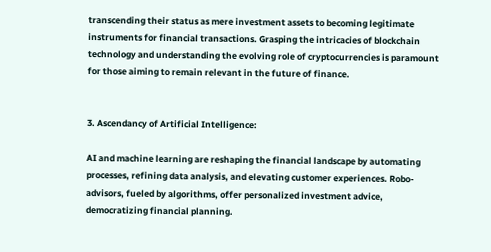transcending their status as mere investment assets to becoming legitimate instruments for financial transactions. Grasping the intricacies of blockchain technology and understanding the evolving role of cryptocurrencies is paramount for those aiming to remain relevant in the future of finance.


3. Ascendancy of Artificial Intelligence:

AI and machine learning are reshaping the financial landscape by automating processes, refining data analysis, and elevating customer experiences. Robo-advisors, fueled by algorithms, offer personalized investment advice, democratizing financial planning.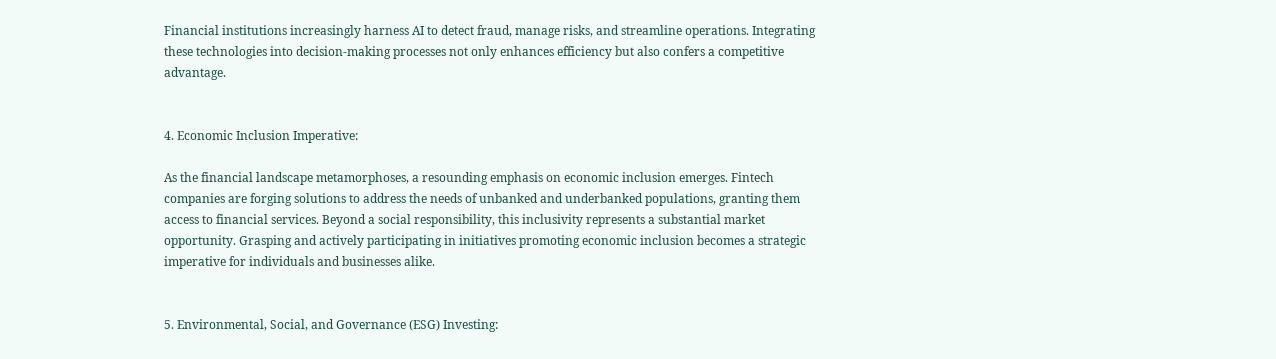Financial institutions increasingly harness AI to detect fraud, manage risks, and streamline operations. Integrating these technologies into decision-making processes not only enhances efficiency but also confers a competitive advantage.


4. Economic Inclusion Imperative:

As the financial landscape metamorphoses, a resounding emphasis on economic inclusion emerges. Fintech companies are forging solutions to address the needs of unbanked and underbanked populations, granting them access to financial services. Beyond a social responsibility, this inclusivity represents a substantial market opportunity. Grasping and actively participating in initiatives promoting economic inclusion becomes a strategic imperative for individuals and businesses alike.


5. Environmental, Social, and Governance (ESG) Investing: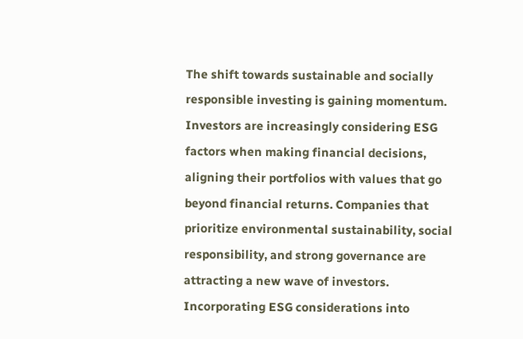The shift towards sustainable and socially responsible investing is gaining momentum. Investors are increasingly considering ESG factors when making financial decisions, aligning their portfolios with values that go beyond financial returns. Companies that prioritize environmental sustainability, social responsibility, and strong governance are attracting a new wave of investors. Incorporating ESG considerations into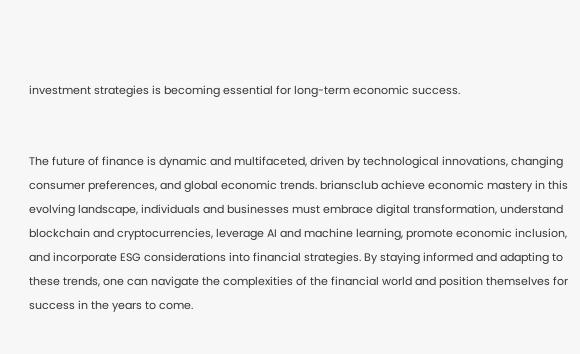investment strategies is becoming essential for long-term economic success.


The future of finance is dynamic and multifaceted, driven by technological innovations, changing consumer preferences, and global economic trends. briansclub achieve economic mastery in this evolving landscape, individuals and businesses must embrace digital transformation, understand blockchain and cryptocurrencies, leverage AI and machine learning, promote economic inclusion, and incorporate ESG considerations into financial strategies. By staying informed and adapting to these trends, one can navigate the complexities of the financial world and position themselves for success in the years to come.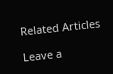Related Articles

Leave a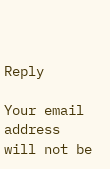Reply

Your email address will not be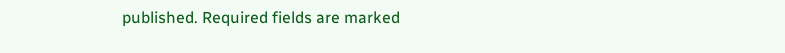published. Required fields are marked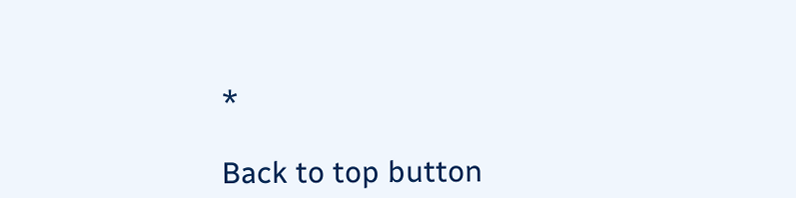*

Back to top button